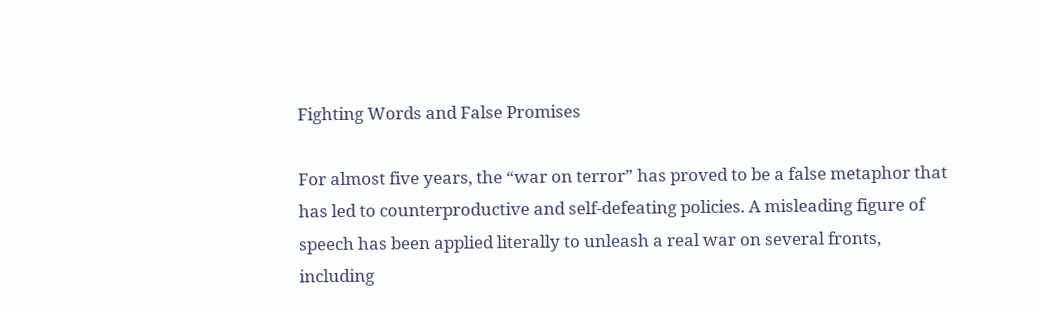Fighting Words and False Promises

For almost five years, the “war on terror” has proved to be a false metaphor that has led to counterproductive and self-defeating policies. A misleading figure of speech has been applied literally to unleash a real war on several fronts, including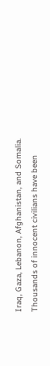Iraq, Gaza, Lebanon, Afghanistan, and Somalia. Thousands of innocent civilians have been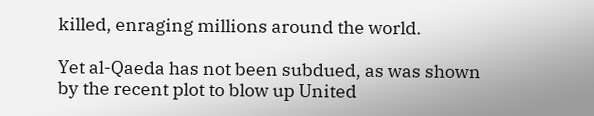killed, enraging millions around the world.

Yet al-Qaeda has not been subdued, as was shown by the recent plot to blow up United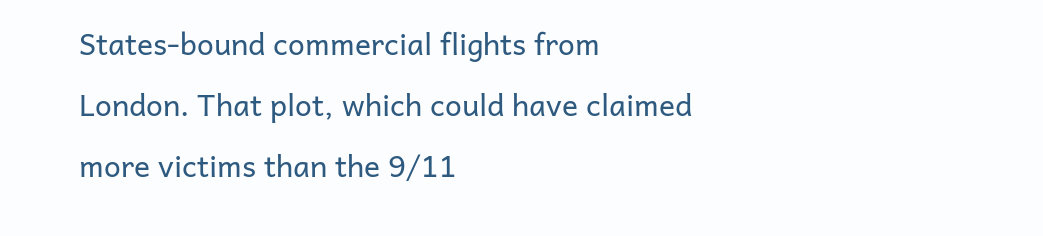States-bound commercial flights from London. That plot, which could have claimed more victims than the 9/11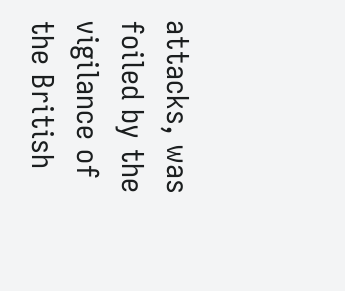attacks, was foiled by the vigilance of the British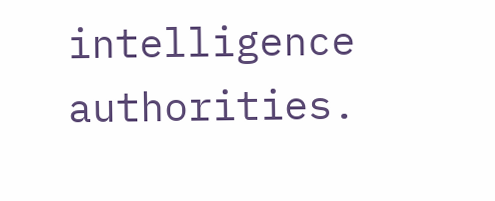intelligence authorities.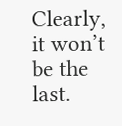Clearly, it won’t be the last.